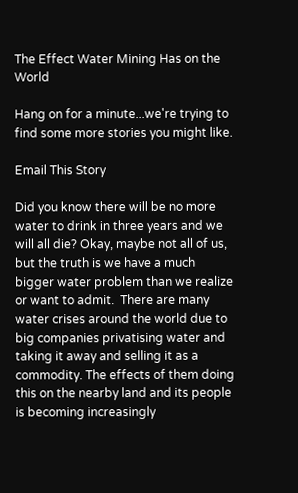The Effect Water Mining Has on the World

Hang on for a minute...we're trying to find some more stories you might like.

Email This Story

Did you know there will be no more water to drink in three years and we will all die? Okay, maybe not all of us, but the truth is we have a much bigger water problem than we realize or want to admit.  There are many water crises around the world due to big companies privatising water and taking it away and selling it as a commodity. The effects of them doing this on the nearby land and its people is becoming increasingly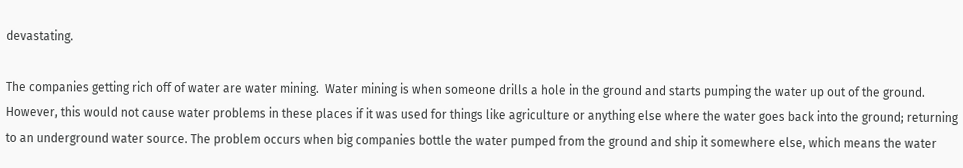devastating.

The companies getting rich off of water are water mining.  Water mining is when someone drills a hole in the ground and starts pumping the water up out of the ground. However, this would not cause water problems in these places if it was used for things like agriculture or anything else where the water goes back into the ground; returning to an underground water source. The problem occurs when big companies bottle the water pumped from the ground and ship it somewhere else, which means the water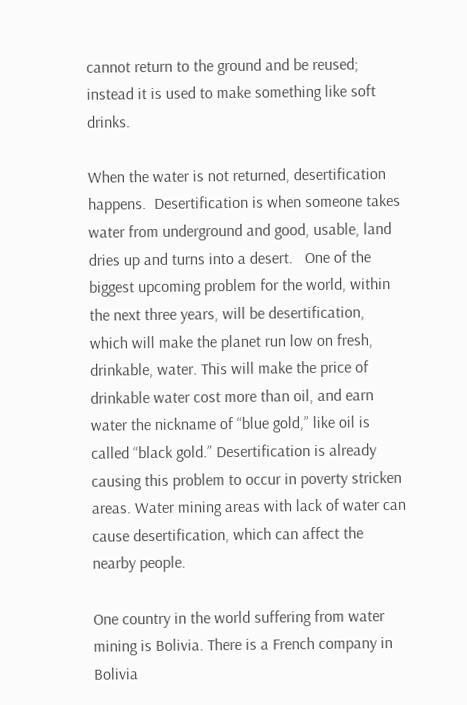cannot return to the ground and be reused; instead it is used to make something like soft drinks.

When the water is not returned, desertification happens.  Desertification is when someone takes water from underground and good, usable, land dries up and turns into a desert.   One of the biggest upcoming problem for the world, within the next three years, will be desertification, which will make the planet run low on fresh, drinkable, water. This will make the price of drinkable water cost more than oil, and earn water the nickname of “blue gold,” like oil is called “black gold.” Desertification is already causing this problem to occur in poverty stricken areas. Water mining areas with lack of water can cause desertification, which can affect the nearby people.

One country in the world suffering from water mining is Bolivia. There is a French company in Bolivia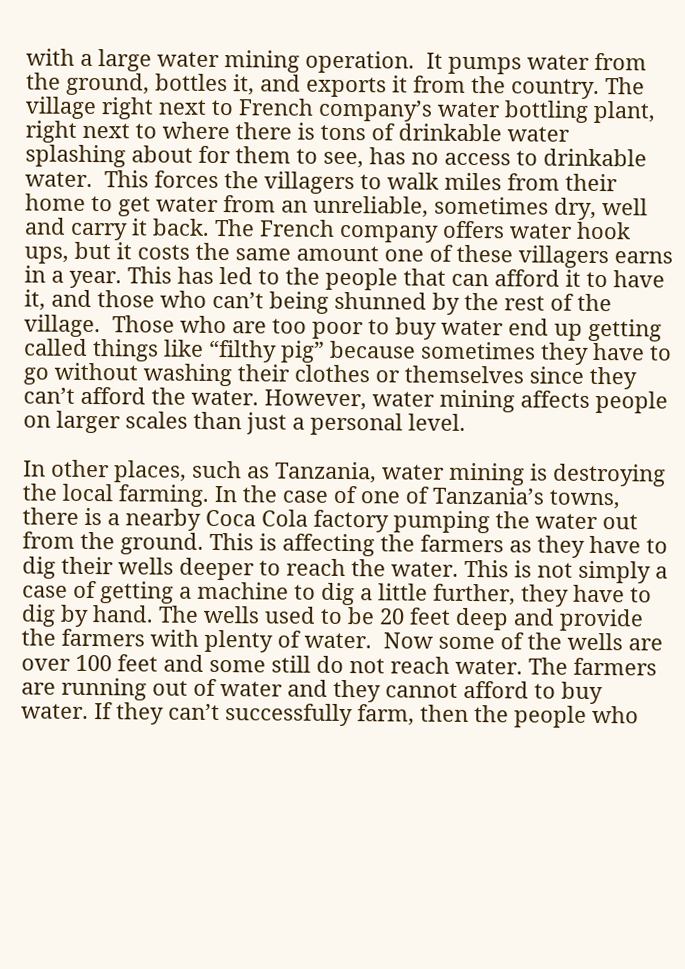with a large water mining operation.  It pumps water from the ground, bottles it, and exports it from the country. The village right next to French company’s water bottling plant, right next to where there is tons of drinkable water splashing about for them to see, has no access to drinkable water.  This forces the villagers to walk miles from their home to get water from an unreliable, sometimes dry, well and carry it back. The French company offers water hook ups, but it costs the same amount one of these villagers earns in a year. This has led to the people that can afford it to have it, and those who can’t being shunned by the rest of the village.  Those who are too poor to buy water end up getting called things like “filthy pig” because sometimes they have to go without washing their clothes or themselves since they can’t afford the water. However, water mining affects people on larger scales than just a personal level.

In other places, such as Tanzania, water mining is destroying the local farming. In the case of one of Tanzania’s towns, there is a nearby Coca Cola factory pumping the water out from the ground. This is affecting the farmers as they have to dig their wells deeper to reach the water. This is not simply a case of getting a machine to dig a little further, they have to dig by hand. The wells used to be 20 feet deep and provide the farmers with plenty of water.  Now some of the wells are over 100 feet and some still do not reach water. The farmers are running out of water and they cannot afford to buy water. If they can’t successfully farm, then the people who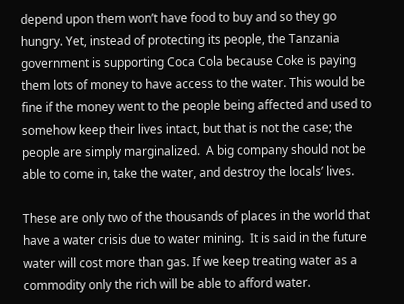depend upon them won’t have food to buy and so they go hungry. Yet, instead of protecting its people, the Tanzania government is supporting Coca Cola because Coke is paying them lots of money to have access to the water. This would be fine if the money went to the people being affected and used to somehow keep their lives intact, but that is not the case; the people are simply marginalized.  A big company should not be able to come in, take the water, and destroy the locals’ lives.

These are only two of the thousands of places in the world that have a water crisis due to water mining.  It is said in the future water will cost more than gas. If we keep treating water as a commodity only the rich will be able to afford water.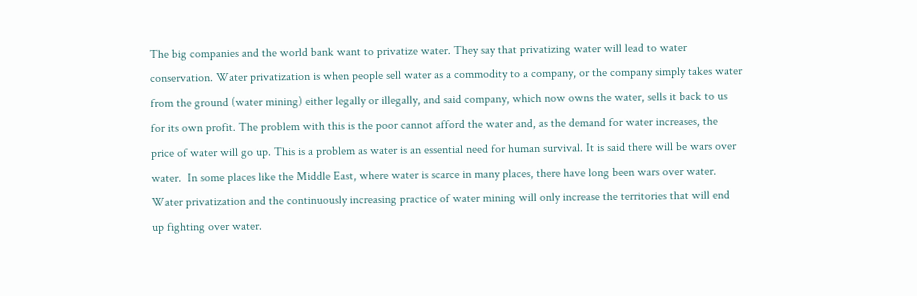The big companies and the world bank want to privatize water. They say that privatizing water will lead to water conservation. Water privatization is when people sell water as a commodity to a company, or the company simply takes water from the ground (water mining) either legally or illegally, and said company, which now owns the water, sells it back to us for its own profit. The problem with this is the poor cannot afford the water and, as the demand for water increases, the price of water will go up. This is a problem as water is an essential need for human survival. It is said there will be wars over water.  In some places like the Middle East, where water is scarce in many places, there have long been wars over water. Water privatization and the continuously increasing practice of water mining will only increase the territories that will end up fighting over water.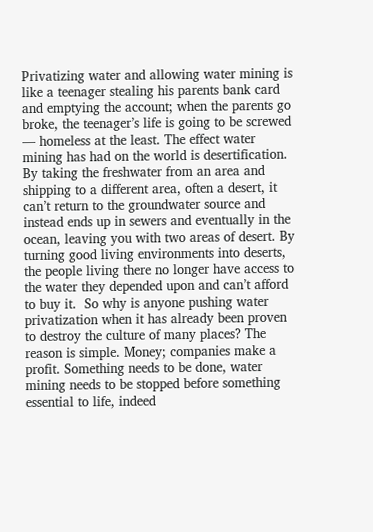Privatizing water and allowing water mining is like a teenager stealing his parents bank card and emptying the account; when the parents go broke, the teenager’s life is going to be screwed — homeless at the least. The effect water mining has had on the world is desertification. By taking the freshwater from an area and shipping to a different area, often a desert, it can’t return to the groundwater source and instead ends up in sewers and eventually in the ocean, leaving you with two areas of desert. By turning good living environments into deserts, the people living there no longer have access to the water they depended upon and can’t afford to buy it.  So why is anyone pushing water privatization when it has already been proven to destroy the culture of many places? The reason is simple. Money; companies make a profit. Something needs to be done, water mining needs to be stopped before something essential to life, indeed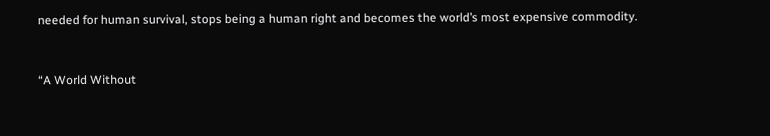needed for human survival, stops being a human right and becomes the world’s most expensive commodity.


“A World Without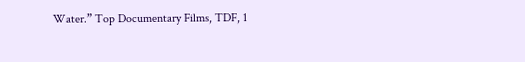Water.” Top Documentary Films, TDF, 1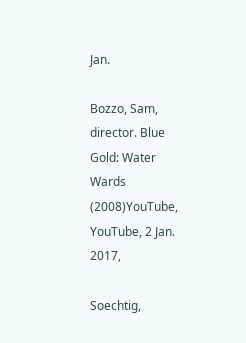Jan.

Bozzo, Sam, director. Blue Gold: Water Wards (2008)YouTube,
YouTube, 2 Jan. 2017,

Soechtig,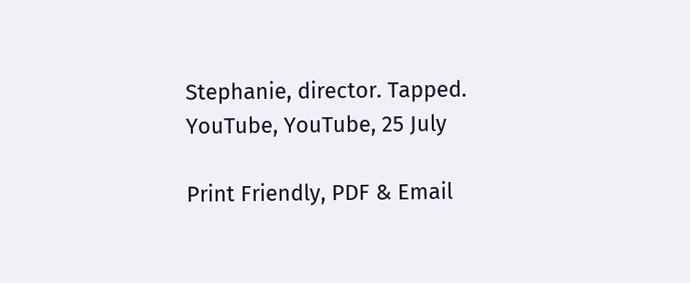Stephanie, director. Tapped. YouTube, YouTube, 25 July

Print Friendly, PDF & Email